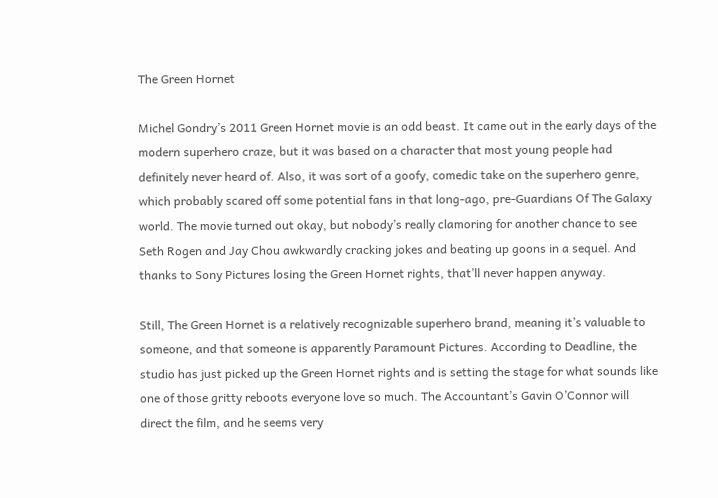The Green Hornet

Michel Gondry’s 2011 Green Hornet movie is an odd beast. It came out in the early days of the modern superhero craze, but it was based on a character that most young people had definitely never heard of. Also, it was sort of a goofy, comedic take on the superhero genre, which probably scared off some potential fans in that long-ago, pre-Guardians Of The Galaxy world. The movie turned out okay, but nobody’s really clamoring for another chance to see Seth Rogen and Jay Chou awkwardly cracking jokes and beating up goons in a sequel. And thanks to Sony Pictures losing the Green Hornet rights, that’ll never happen anyway.

Still, The Green Hornet is a relatively recognizable superhero brand, meaning it’s valuable to someone, and that someone is apparently Paramount Pictures. According to Deadline, the studio has just picked up the Green Hornet rights and is setting the stage for what sounds like one of those gritty reboots everyone love so much. The Accountant’s Gavin O’Connor will direct the film, and he seems very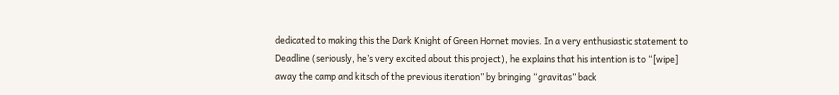dedicated to making this the Dark Knight of Green Hornet movies. In a very enthusiastic statement to Deadline (seriously, he’s very excited about this project), he explains that his intention is to “[wipe] away the camp and kitsch of the previous iteration” by bringing “gravitas” back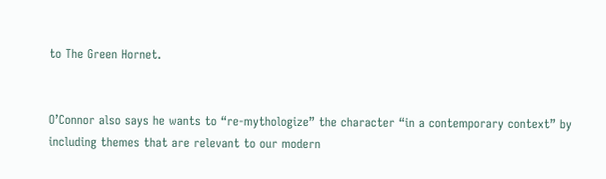to The Green Hornet.


O’Connor also says he wants to “re-mythologize” the character “in a contemporary context” by including themes that are relevant to our modern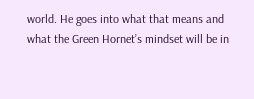world. He goes into what that means and what the Green Hornet’s mindset will be in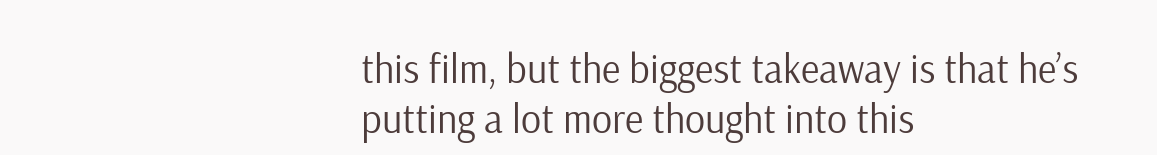this film, but the biggest takeaway is that he’s putting a lot more thought into this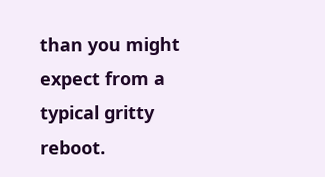than you might expect from a typical gritty reboot.